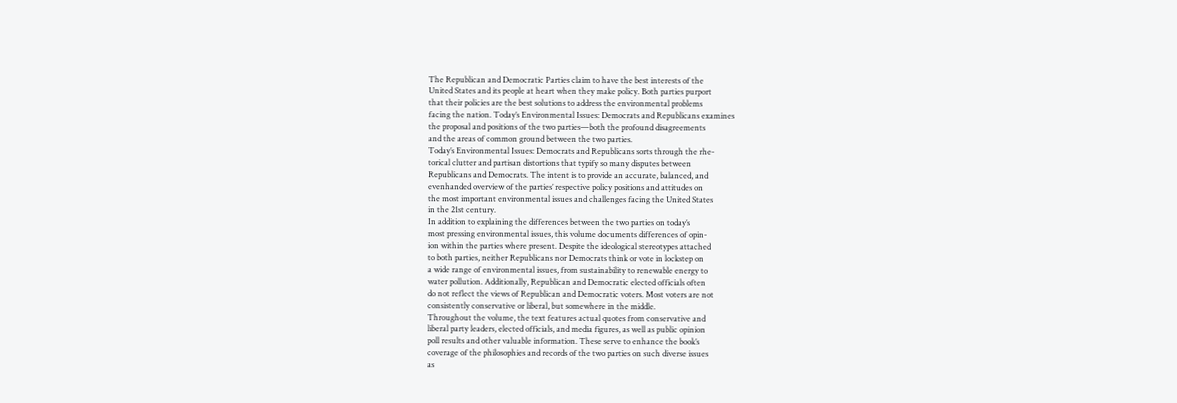The Republican and Democratic Parties claim to have the best interests of the
United States and its people at heart when they make policy. Both parties purport
that their policies are the best solutions to address the environmental problems
facing the nation. Today’s Environmental Issues: Democrats and Republicans examines
the proposal and positions of the two parties—both the profound disagreements
and the areas of common ground between the two parties.
Today’s Environmental Issues: Democrats and Republicans sorts through the rhe-
torical clutter and partisan distortions that typify so many disputes between
Republicans and Democrats. The intent is to provide an accurate, balanced, and
evenhanded overview of the parties’ respective policy positions and attitudes on
the most important environmental issues and challenges facing the United States
in the 21st century.
In addition to explaining the differences between the two parties on today’s
most pressing environmental issues, this volume documents differences of opin-
ion within the parties where present. Despite the ideological stereotypes attached
to both parties, neither Republicans nor Democrats think or vote in lockstep on
a wide range of environmental issues, from sustainability to renewable energy to
water pollution. Additionally, Republican and Democratic elected officials often
do not reflect the views of Republican and Democratic voters. Most voters are not
consistently conservative or liberal, but somewhere in the middle.
Throughout the volume, the text features actual quotes from conservative and
liberal party leaders, elected officials, and media figures, as well as public opinion
poll results and other valuable information. These serve to enhance the book’s
coverage of the philosophies and records of the two parties on such diverse issues
as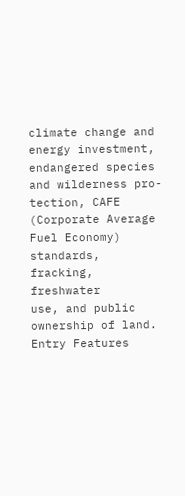climate change and energy investment, endangered species and wilderness pro-
tection, CAFE (Corporate Average Fuel Economy) standards, fracking, freshwater
use, and public ownership of land.
Entry Features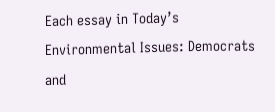Each essay in Today’s Environmental Issues: Democrats and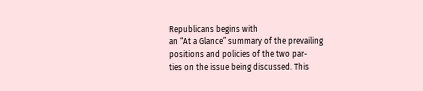Republicans begins with
an “At a Glance” summary of the prevailing positions and policies of the two par-
ties on the issue being discussed. This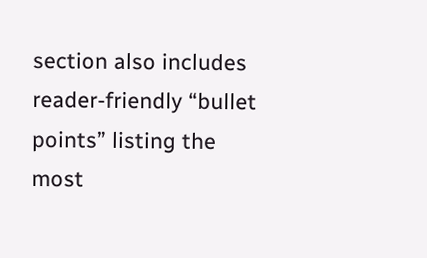section also includes reader-friendly “bullet
points” listing the most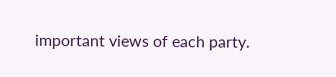important views of each party.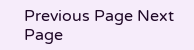Previous Page Next Page